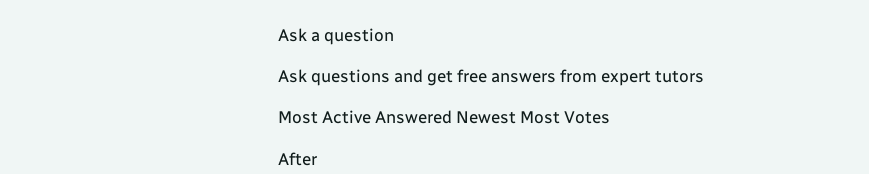Ask a question

Ask questions and get free answers from expert tutors

Most Active Answered Newest Most Votes

After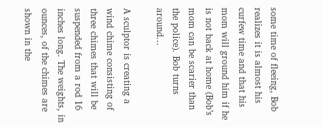some time of fleeing, Bob realizes it is almost his curfew time and that his mom will ground him if he is not back at home (Bob’s mom can be scarier than the police). Bob turns around...

A sculptor is creating a wind chime consisting of three chimes that will be suspended from a rod 16 inches long. The weights, in ounces, of the chimes are shown in the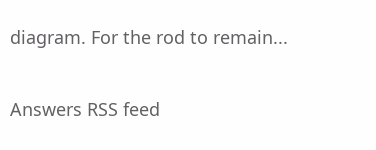diagram. For the rod to remain...

Answers RSS feed